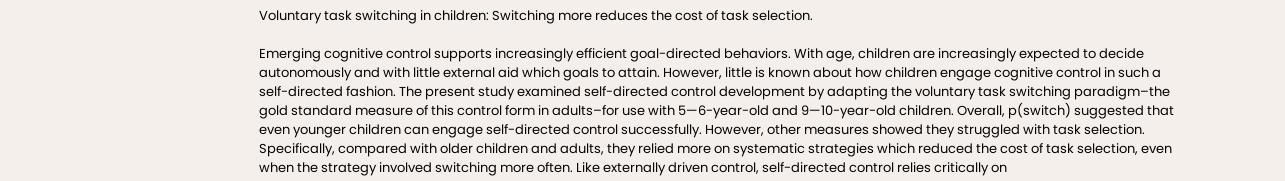Voluntary task switching in children: Switching more reduces the cost of task selection.

Emerging cognitive control supports increasingly efficient goal-directed behaviors. With age, children are increasingly expected to decide autonomously and with little external aid which goals to attain. However, little is known about how children engage cognitive control in such a self-directed fashion. The present study examined self-directed control development by adapting the voluntary task switching paradigm–the gold standard measure of this control form in adults–for use with 5—6-year-old and 9—10-year-old children. Overall, p(switch) suggested that even younger children can engage self-directed control successfully. However, other measures showed they struggled with task selection. Specifically, compared with older children and adults, they relied more on systematic strategies which reduced the cost of task selection, even when the strategy involved switching more often. Like externally driven control, self-directed control relies critically on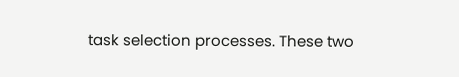task selection processes. These two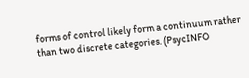forms of control likely form a continuum rather than two discrete categories. (PsycINFO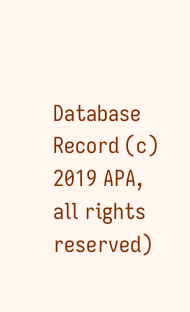Database Record (c) 2019 APA, all rights reserved)